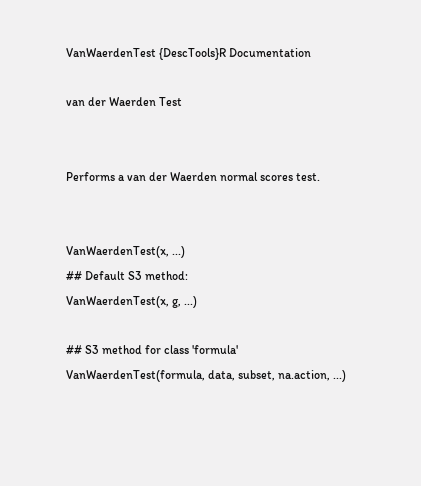VanWaerdenTest {DescTools}R Documentation

van der Waerden Test


Performs a van der Waerden normal scores test.


VanWaerdenTest(x, ...)
## Default S3 method:
VanWaerdenTest(x, g, ...)

## S3 method for class 'formula'
VanWaerdenTest(formula, data, subset, na.action, ...)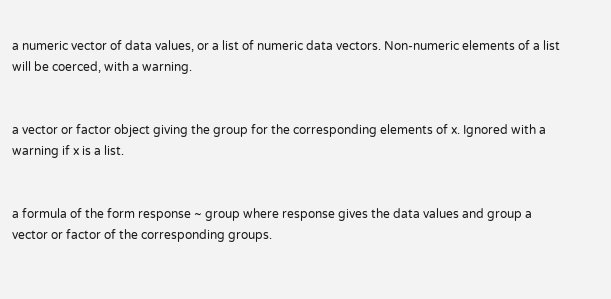a numeric vector of data values, or a list of numeric data vectors. Non-numeric elements of a list will be coerced, with a warning.


a vector or factor object giving the group for the corresponding elements of x. Ignored with a warning if x is a list.


a formula of the form response ~ group where response gives the data values and group a vector or factor of the corresponding groups.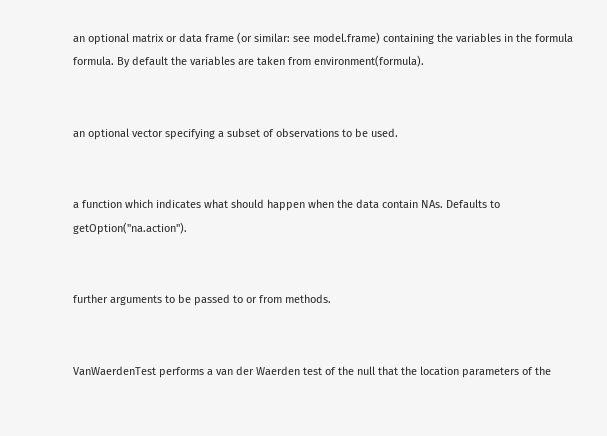an optional matrix or data frame (or similar: see model.frame) containing the variables in the formula formula. By default the variables are taken from environment(formula).


an optional vector specifying a subset of observations to be used.


a function which indicates what should happen when the data contain NAs. Defaults to getOption("na.action").


further arguments to be passed to or from methods.


VanWaerdenTest performs a van der Waerden test of the null that the location parameters of the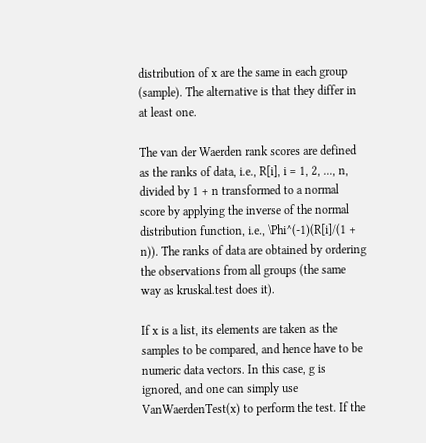distribution of x are the same in each group (sample). The alternative is that they differ in at least one.

The van der Waerden rank scores are defined as the ranks of data, i.e., R[i], i = 1, 2, ..., n, divided by 1 + n transformed to a normal score by applying the inverse of the normal distribution function, i.e., \Phi^(-1)(R[i]/(1 + n)). The ranks of data are obtained by ordering the observations from all groups (the same way as kruskal.test does it).

If x is a list, its elements are taken as the samples to be compared, and hence have to be numeric data vectors. In this case, g is ignored, and one can simply use VanWaerdenTest(x) to perform the test. If the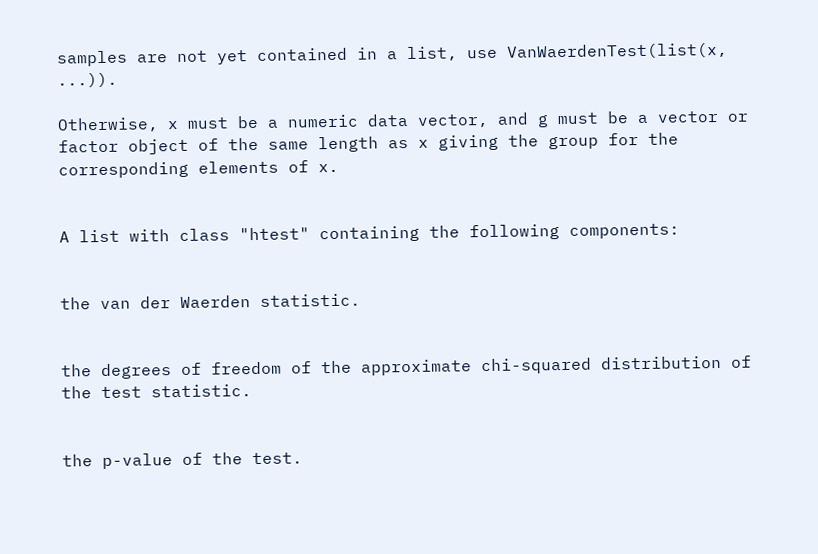samples are not yet contained in a list, use VanWaerdenTest(list(x, ...)).

Otherwise, x must be a numeric data vector, and g must be a vector or factor object of the same length as x giving the group for the corresponding elements of x.


A list with class "htest" containing the following components:


the van der Waerden statistic.


the degrees of freedom of the approximate chi-squared distribution of the test statistic.


the p-value of the test.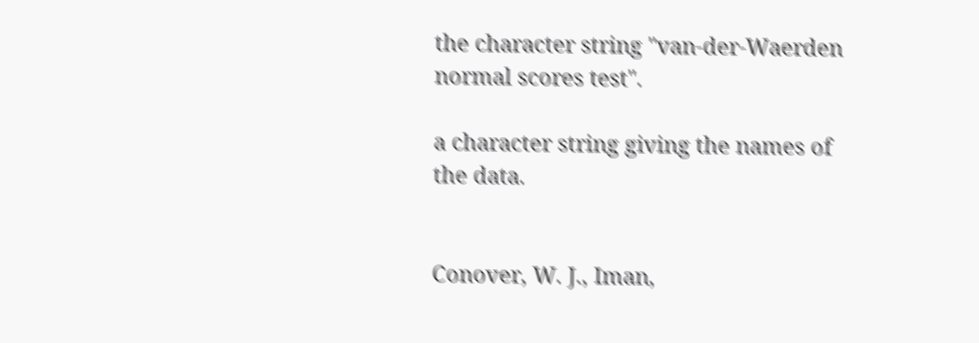the character string "van-der-Waerden normal scores test".

a character string giving the names of the data.


Conover, W. J., Iman,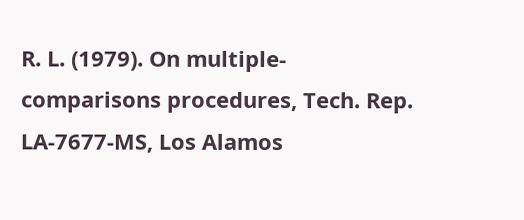R. L. (1979). On multiple-comparisons procedures, Tech. Rep. LA-7677-MS, Los Alamos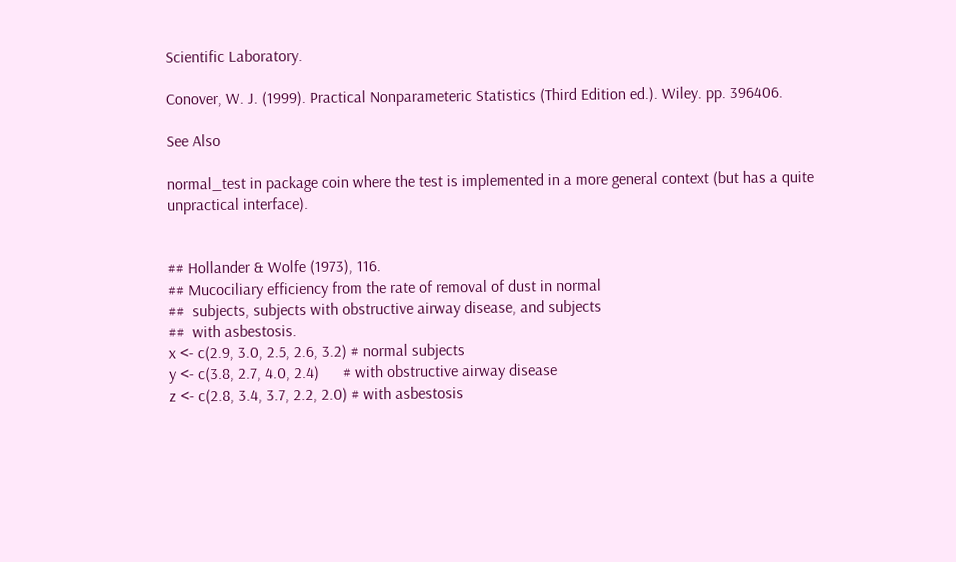Scientific Laboratory.

Conover, W. J. (1999). Practical Nonparameteric Statistics (Third Edition ed.). Wiley. pp. 396406.

See Also

normal_test in package coin where the test is implemented in a more general context (but has a quite unpractical interface).


## Hollander & Wolfe (1973), 116.
## Mucociliary efficiency from the rate of removal of dust in normal
##  subjects, subjects with obstructive airway disease, and subjects
##  with asbestosis.
x <- c(2.9, 3.0, 2.5, 2.6, 3.2) # normal subjects
y <- c(3.8, 2.7, 4.0, 2.4)      # with obstructive airway disease
z <- c(2.8, 3.4, 3.7, 2.2, 2.0) # with asbestosis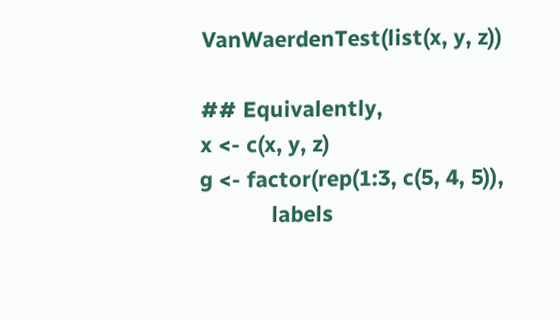VanWaerdenTest(list(x, y, z))

## Equivalently,
x <- c(x, y, z)
g <- factor(rep(1:3, c(5, 4, 5)),
            labels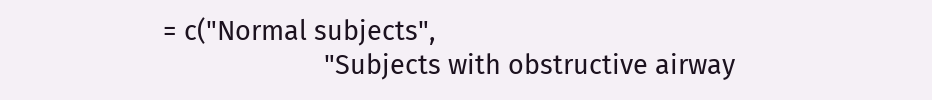= c("Normal subjects",
                       "Subjects with obstructive airway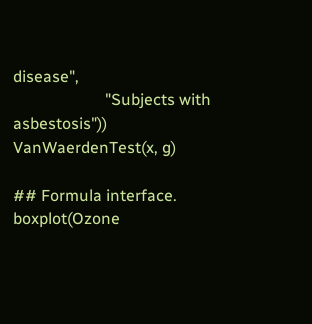disease",
                       "Subjects with asbestosis"))
VanWaerdenTest(x, g)

## Formula interface.
boxplot(Ozone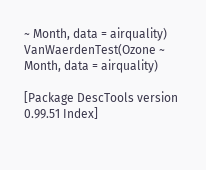~ Month, data = airquality)
VanWaerdenTest(Ozone ~ Month, data = airquality)

[Package DescTools version 0.99.51 Index]